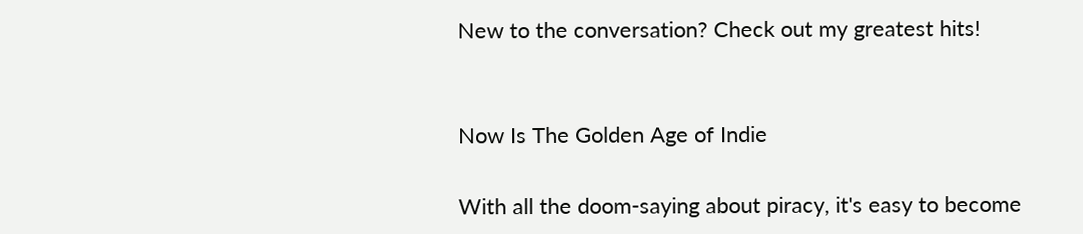New to the conversation? Check out my greatest hits!


Now Is The Golden Age of Indie

With all the doom-saying about piracy, it's easy to become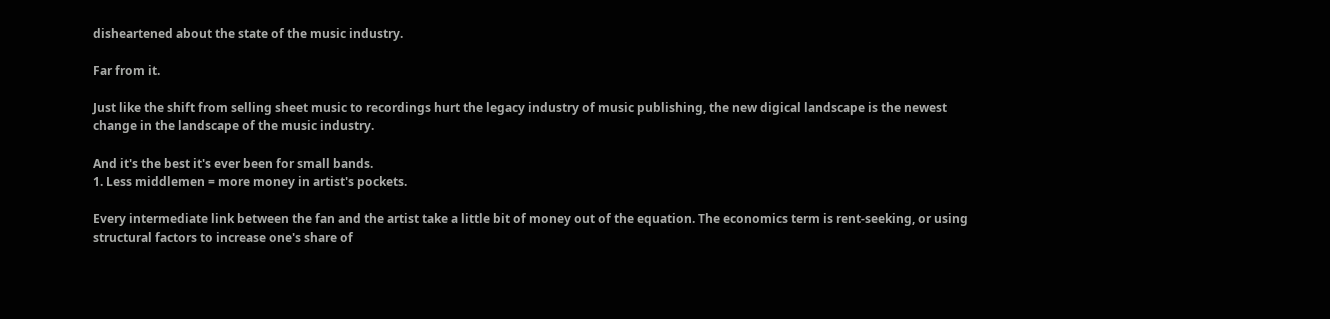disheartened about the state of the music industry.

Far from it.

Just like the shift from selling sheet music to recordings hurt the legacy industry of music publishing, the new digical landscape is the newest change in the landscape of the music industry.

And it's the best it's ever been for small bands.
1. Less middlemen = more money in artist's pockets.

Every intermediate link between the fan and the artist take a little bit of money out of the equation. The economics term is rent-seeking, or using structural factors to increase one's share of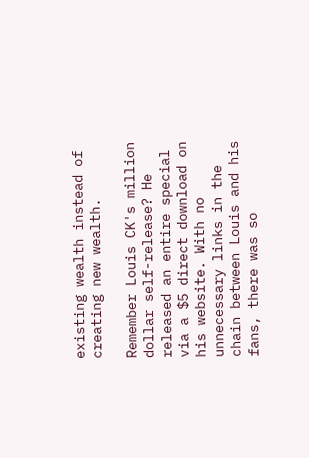existing wealth instead of creating new wealth.

Remember Louis CK's million dollar self-release? He released an entire special via a $5 direct download on his website. With no unnecessary links in the chain between Louis and his fans, there was so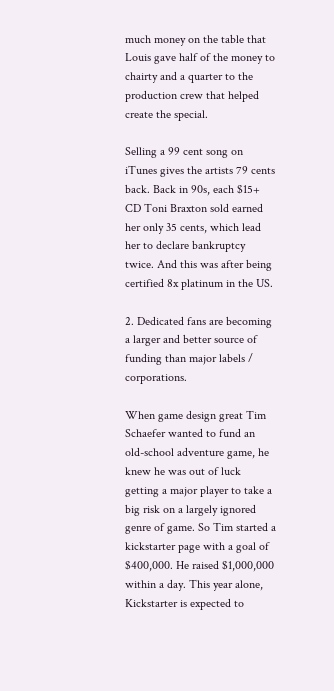much money on the table that Louis gave half of the money to chairty and a quarter to the production crew that helped create the special.

Selling a 99 cent song on iTunes gives the artists 79 cents back. Back in 90s, each $15+ CD Toni Braxton sold earned her only 35 cents, which lead her to declare bankruptcy twice. And this was after being certified 8x platinum in the US.

2. Dedicated fans are becoming a larger and better source of funding than major labels / corporations.

When game design great Tim Schaefer wanted to fund an old-school adventure game, he knew he was out of luck getting a major player to take a big risk on a largely ignored genre of game. So Tim started a kickstarter page with a goal of $400,000. He raised $1,000,000 within a day. This year alone, Kickstarter is expected to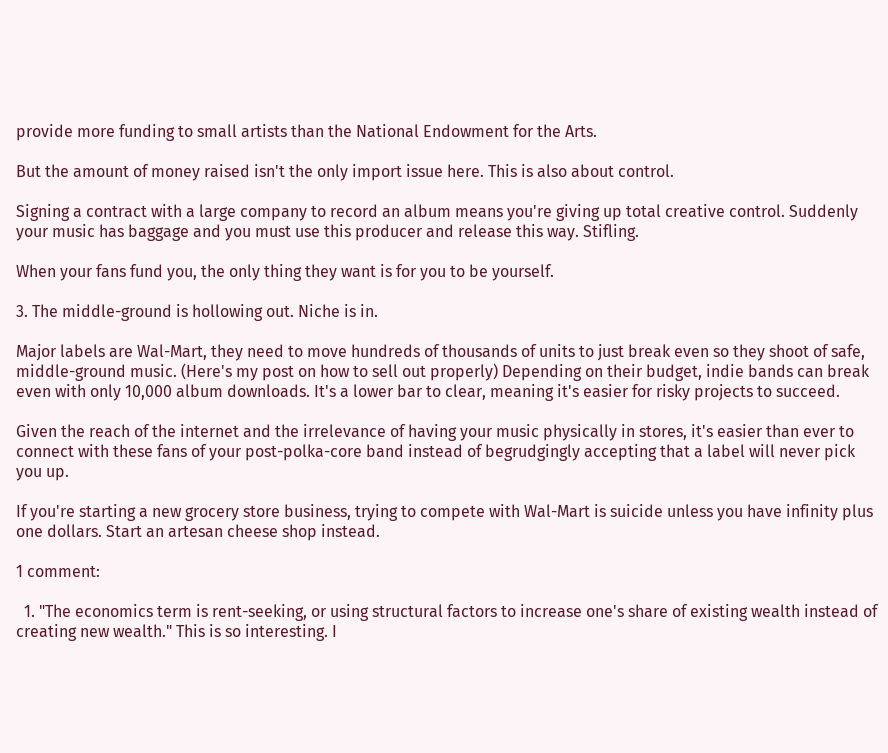provide more funding to small artists than the National Endowment for the Arts.

But the amount of money raised isn't the only import issue here. This is also about control.

Signing a contract with a large company to record an album means you're giving up total creative control. Suddenly your music has baggage and you must use this producer and release this way. Stifling.

When your fans fund you, the only thing they want is for you to be yourself.

3. The middle-ground is hollowing out. Niche is in.

Major labels are Wal-Mart, they need to move hundreds of thousands of units to just break even so they shoot of safe, middle-ground music. (Here's my post on how to sell out properly) Depending on their budget, indie bands can break even with only 10,000 album downloads. It's a lower bar to clear, meaning it's easier for risky projects to succeed.

Given the reach of the internet and the irrelevance of having your music physically in stores, it's easier than ever to connect with these fans of your post-polka-core band instead of begrudgingly accepting that a label will never pick you up.

If you're starting a new grocery store business, trying to compete with Wal-Mart is suicide unless you have infinity plus one dollars. Start an artesan cheese shop instead.

1 comment:

  1. "The economics term is rent-seeking, or using structural factors to increase one's share of existing wealth instead of creating new wealth." This is so interesting. I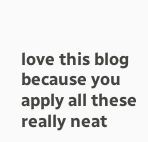love this blog because you apply all these really neat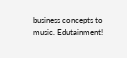business concepts to music. Edutainment!